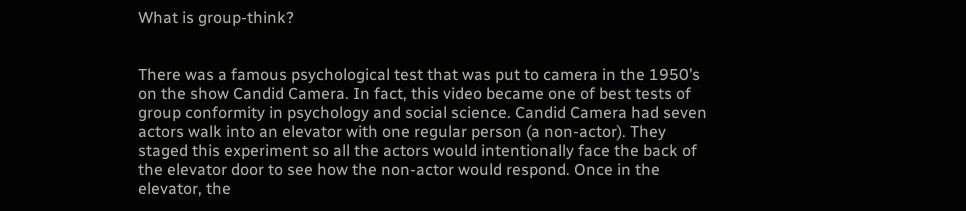What is group-think?


There was a famous psychological test that was put to camera in the 1950’s on the show Candid Camera. In fact, this video became one of best tests of group conformity in psychology and social science. Candid Camera had seven actors walk into an elevator with one regular person (a non-actor). They staged this experiment so all the actors would intentionally face the back of the elevator door to see how the non-actor would respond. Once in the elevator, the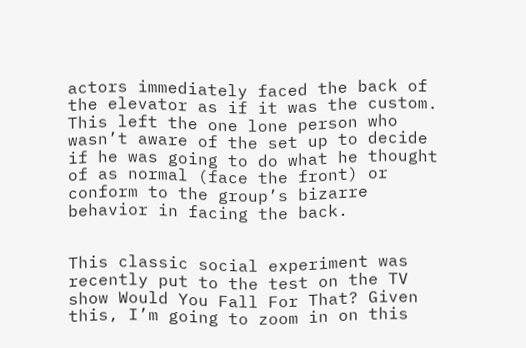actors immediately faced the back of the elevator as if it was the custom. This left the one lone person who wasn’t aware of the set up to decide if he was going to do what he thought of as normal (face the front) or conform to the group’s bizarre behavior in facing the back.


This classic social experiment was recently put to the test on the TV show Would You Fall For That? Given this, I’m going to zoom in on this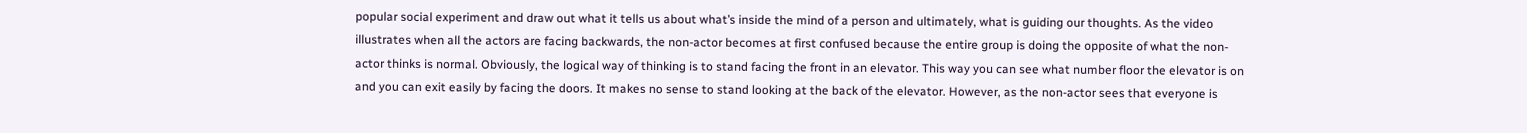popular social experiment and draw out what it tells us about what’s inside the mind of a person and ultimately, what is guiding our thoughts. As the video illustrates when all the actors are facing backwards, the non-actor becomes at first confused because the entire group is doing the opposite of what the non-actor thinks is normal. Obviously, the logical way of thinking is to stand facing the front in an elevator. This way you can see what number floor the elevator is on and you can exit easily by facing the doors. It makes no sense to stand looking at the back of the elevator. However, as the non-actor sees that everyone is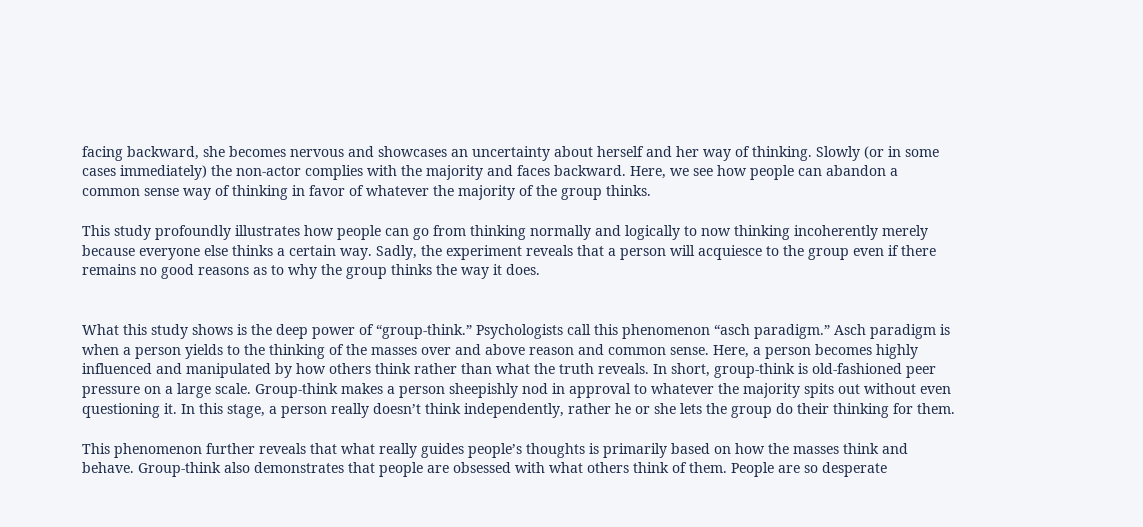facing backward, she becomes nervous and showcases an uncertainty about herself and her way of thinking. Slowly (or in some cases immediately) the non-actor complies with the majority and faces backward. Here, we see how people can abandon a common sense way of thinking in favor of whatever the majority of the group thinks.

This study profoundly illustrates how people can go from thinking normally and logically to now thinking incoherently merely because everyone else thinks a certain way. Sadly, the experiment reveals that a person will acquiesce to the group even if there remains no good reasons as to why the group thinks the way it does.


What this study shows is the deep power of “group-think.” Psychologists call this phenomenon “asch paradigm.” Asch paradigm is when a person yields to the thinking of the masses over and above reason and common sense. Here, a person becomes highly influenced and manipulated by how others think rather than what the truth reveals. In short, group-think is old-fashioned peer pressure on a large scale. Group-think makes a person sheepishly nod in approval to whatever the majority spits out without even questioning it. In this stage, a person really doesn’t think independently, rather he or she lets the group do their thinking for them.

This phenomenon further reveals that what really guides people’s thoughts is primarily based on how the masses think and behave. Group-think also demonstrates that people are obsessed with what others think of them. People are so desperate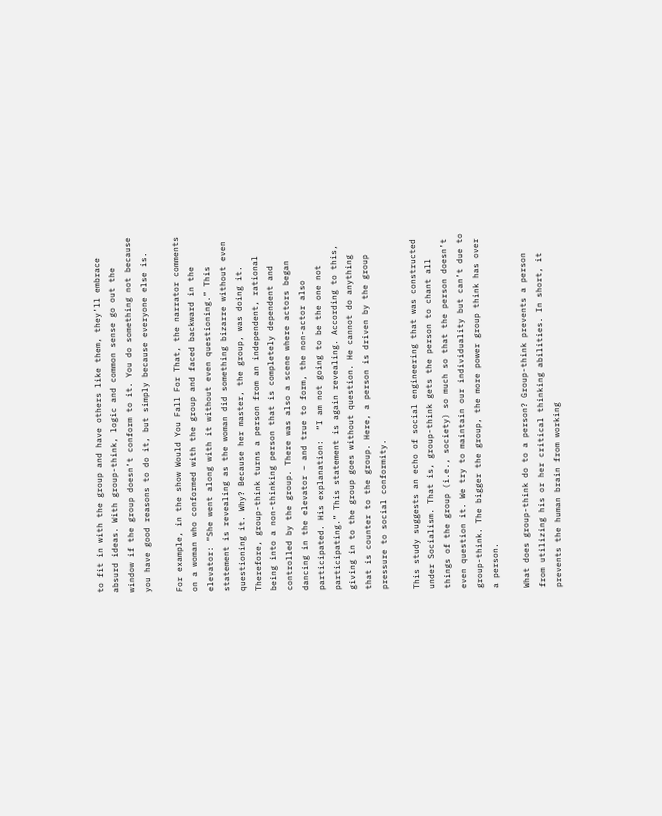to fit in with the group and have others like them, they’ll embrace absurd ideas. With group-think, logic and common sense go out the window if the group doesn’t conform to it. You do something not because you have good reasons to do it, but simply because everyone else is.

For example, in the show Would You Fall For That, the narrator comments on a woman who conformed with the group and faced backward in the elevator: “She went along with it without even questioning.” This statement is revealing as the woman did something bizarre without even questioning it. Why? Because her master, the group, was doing it. Therefore, group-think turns a person from an independent, rational being into a non-thinking person that is completely dependent and controlled by the group. There was also a scene where actors began dancing in the elevator – and true to form, the non-actor also participated. His explanation:  “I am not going to be the one not participating.” This statement is again revealing. According to this, giving in to the group goes without question. He cannot do anything that is counter to the group. Here, a person is driven by the group pressure to social conformity.

This study suggests an echo of social engineering that was constructed under Socialism. That is, group-think gets the person to chant all things of the group (i.e., society) so much so that the person doesn’t even question it. We try to maintain our individuality but can’t due to group-think. The bigger the group, the more power group think has over a person.

What does group-think do to a person? Group-think prevents a person from utilizing his or her critical thinking abilities. In short, it prevents the human brain from working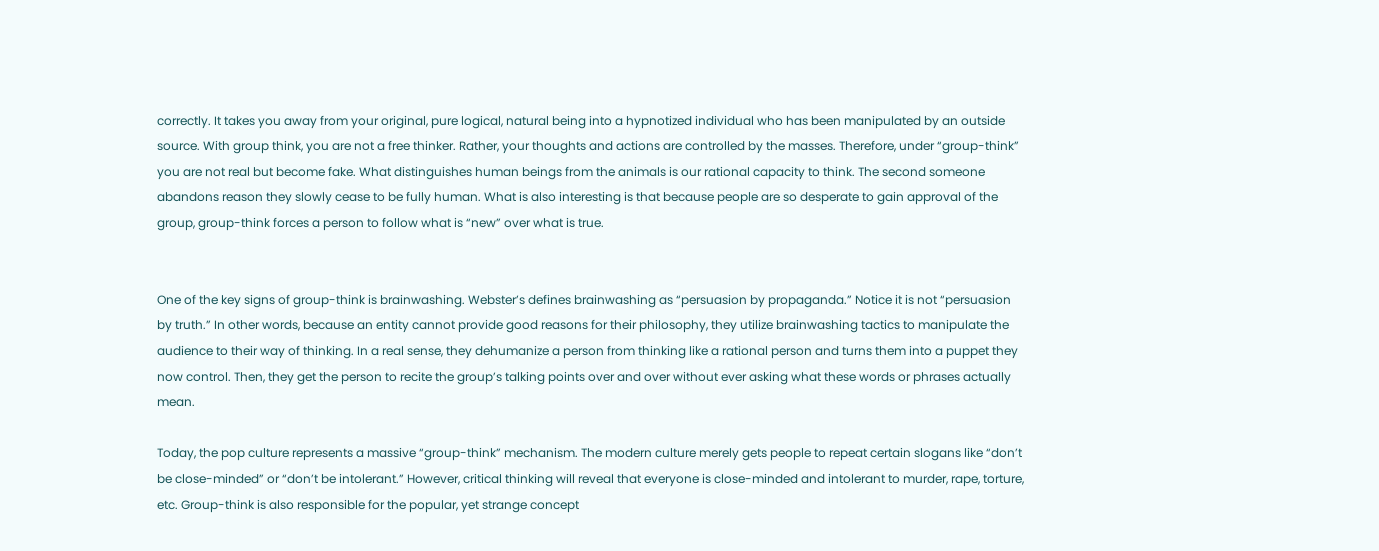correctly. It takes you away from your original, pure logical, natural being into a hypnotized individual who has been manipulated by an outside source. With group think, you are not a free thinker. Rather, your thoughts and actions are controlled by the masses. Therefore, under “group-think” you are not real but become fake. What distinguishes human beings from the animals is our rational capacity to think. The second someone abandons reason they slowly cease to be fully human. What is also interesting is that because people are so desperate to gain approval of the group, group-think forces a person to follow what is “new” over what is true.


One of the key signs of group-think is brainwashing. Webster’s defines brainwashing as “persuasion by propaganda.” Notice it is not “persuasion by truth.” In other words, because an entity cannot provide good reasons for their philosophy, they utilize brainwashing tactics to manipulate the audience to their way of thinking. In a real sense, they dehumanize a person from thinking like a rational person and turns them into a puppet they now control. Then, they get the person to recite the group’s talking points over and over without ever asking what these words or phrases actually mean.

Today, the pop culture represents a massive “group-think” mechanism. The modern culture merely gets people to repeat certain slogans like “don’t be close-minded” or “don’t be intolerant.” However, critical thinking will reveal that everyone is close-minded and intolerant to murder, rape, torture, etc. Group-think is also responsible for the popular, yet strange concept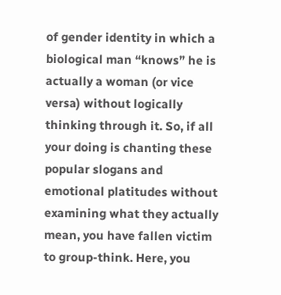of gender identity in which a biological man “knows” he is actually a woman (or vice versa) without logically thinking through it. So, if all your doing is chanting these popular slogans and emotional platitudes without examining what they actually mean, you have fallen victim to group-think. Here, you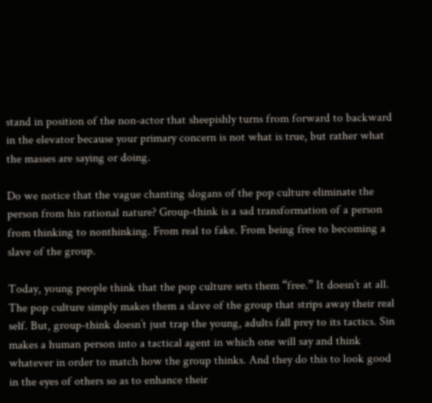stand in position of the non-actor that sheepishly turns from forward to backward in the elevator because your primary concern is not what is true, but rather what the masses are saying or doing.

Do we notice that the vague chanting slogans of the pop culture eliminate the person from his rational nature? Group-think is a sad transformation of a person from thinking to nonthinking. From real to fake. From being free to becoming a slave of the group.

Today, young people think that the pop culture sets them “free.” It doesn’t at all. The pop culture simply makes them a slave of the group that strips away their real self. But, group-think doesn’t just trap the young, adults fall prey to its tactics. Sin makes a human person into a tactical agent in which one will say and think whatever in order to match how the group thinks. And they do this to look good in the eyes of others so as to enhance their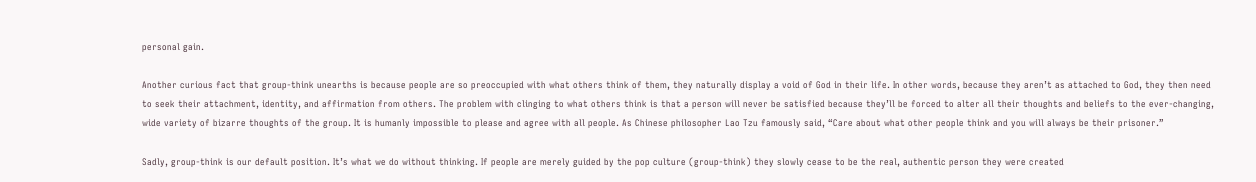personal gain.

Another curious fact that group-think unearths is because people are so preoccupied with what others think of them, they naturally display a void of God in their life. In other words, because they aren’t as attached to God, they then need to seek their attachment, identity, and affirmation from others. The problem with clinging to what others think is that a person will never be satisfied because they’ll be forced to alter all their thoughts and beliefs to the ever-changing, wide variety of bizarre thoughts of the group. It is humanly impossible to please and agree with all people. As Chinese philosopher Lao Tzu famously said, “Care about what other people think and you will always be their prisoner.”

Sadly, group-think is our default position. It’s what we do without thinking. If people are merely guided by the pop culture (group-think) they slowly cease to be the real, authentic person they were created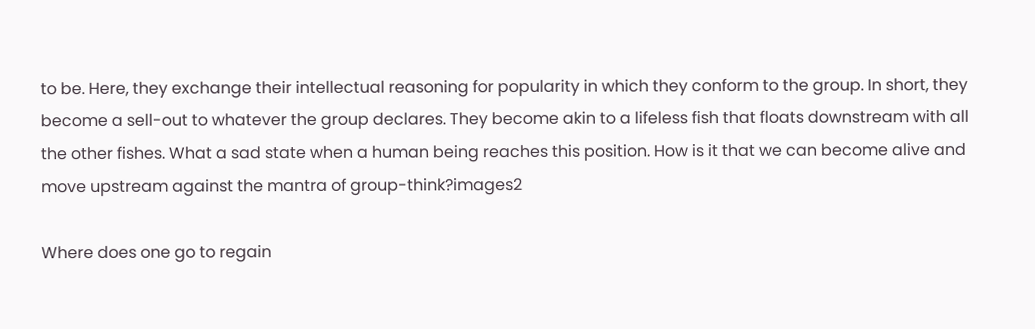to be. Here, they exchange their intellectual reasoning for popularity in which they conform to the group. In short, they become a sell-out to whatever the group declares. They become akin to a lifeless fish that floats downstream with all the other fishes. What a sad state when a human being reaches this position. How is it that we can become alive and move upstream against the mantra of group-think?images2

Where does one go to regain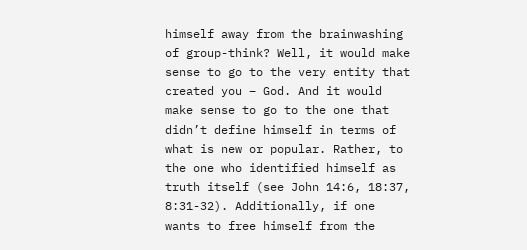himself away from the brainwashing of group-think? Well, it would make sense to go to the very entity that created you – God. And it would make sense to go to the one that didn’t define himself in terms of what is new or popular. Rather, to the one who identified himself as truth itself (see John 14:6, 18:37, 8:31-32). Additionally, if one wants to free himself from the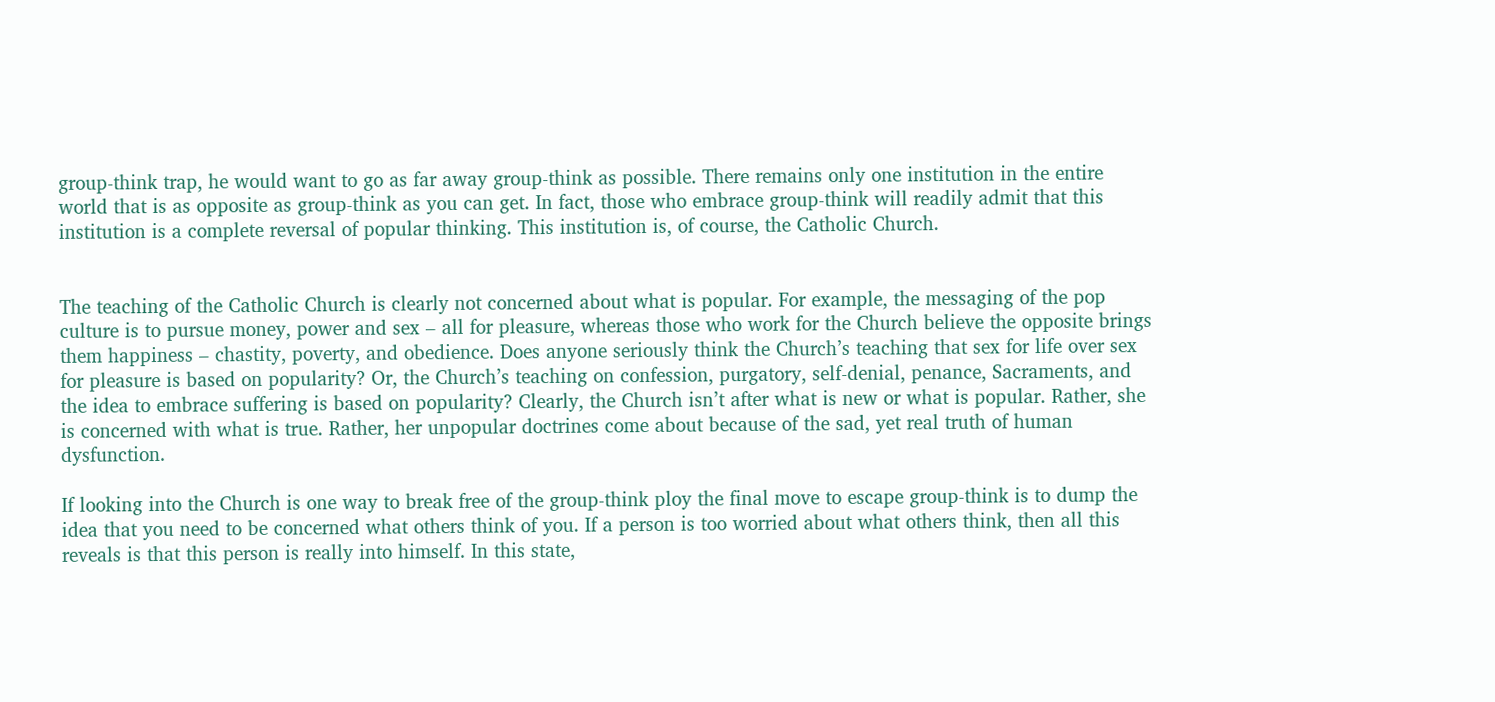group-think trap, he would want to go as far away group-think as possible. There remains only one institution in the entire world that is as opposite as group-think as you can get. In fact, those who embrace group-think will readily admit that this institution is a complete reversal of popular thinking. This institution is, of course, the Catholic Church.


The teaching of the Catholic Church is clearly not concerned about what is popular. For example, the messaging of the pop culture is to pursue money, power and sex – all for pleasure, whereas those who work for the Church believe the opposite brings them happiness – chastity, poverty, and obedience. Does anyone seriously think the Church’s teaching that sex for life over sex for pleasure is based on popularity? Or, the Church’s teaching on confession, purgatory, self-denial, penance, Sacraments, and the idea to embrace suffering is based on popularity? Clearly, the Church isn’t after what is new or what is popular. Rather, she is concerned with what is true. Rather, her unpopular doctrines come about because of the sad, yet real truth of human dysfunction.

If looking into the Church is one way to break free of the group-think ploy the final move to escape group-think is to dump the idea that you need to be concerned what others think of you. If a person is too worried about what others think, then all this reveals is that this person is really into himself. In this state,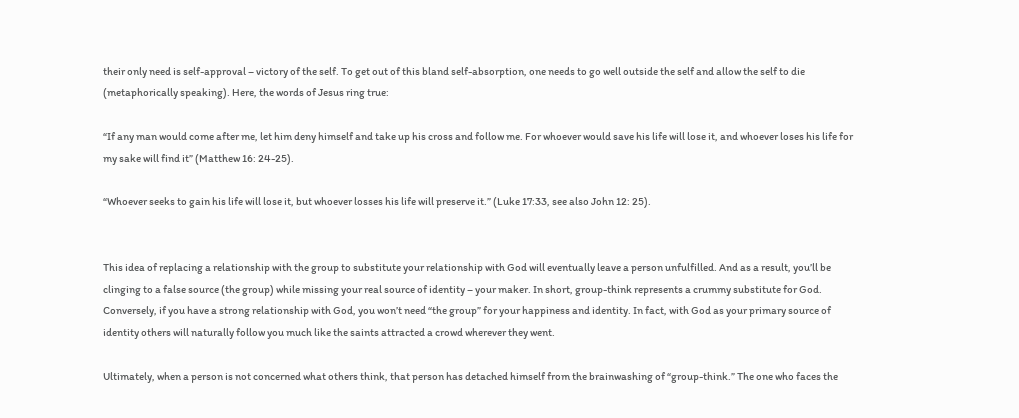their only need is self-approval – victory of the self. To get out of this bland self-absorption, one needs to go well outside the self and allow the self to die (metaphorically speaking). Here, the words of Jesus ring true:

“If any man would come after me, let him deny himself and take up his cross and follow me. For whoever would save his life will lose it, and whoever loses his life for my sake will find it” (Matthew 16: 24-25).

“Whoever seeks to gain his life will lose it, but whoever losses his life will preserve it.” (Luke 17:33, see also John 12: 25).


This idea of replacing a relationship with the group to substitute your relationship with God will eventually leave a person unfulfilled. And as a result, you’ll be clinging to a false source (the group) while missing your real source of identity – your maker. In short, group-think represents a crummy substitute for God. Conversely, if you have a strong relationship with God, you won’t need “the group” for your happiness and identity. In fact, with God as your primary source of identity others will naturally follow you much like the saints attracted a crowd wherever they went.

Ultimately, when a person is not concerned what others think, that person has detached himself from the brainwashing of “group-think.” The one who faces the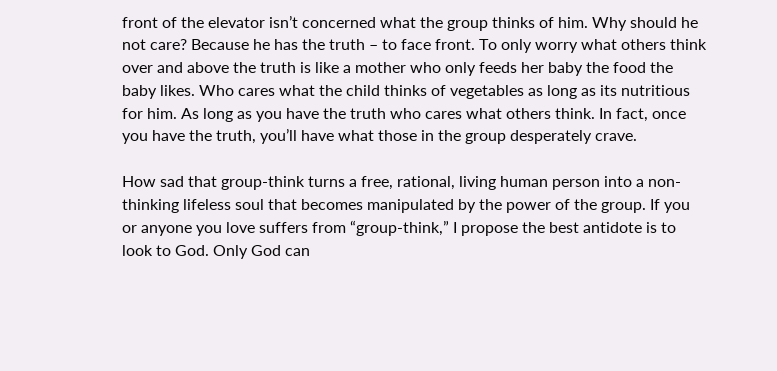front of the elevator isn’t concerned what the group thinks of him. Why should he not care? Because he has the truth – to face front. To only worry what others think over and above the truth is like a mother who only feeds her baby the food the baby likes. Who cares what the child thinks of vegetables as long as its nutritious for him. As long as you have the truth who cares what others think. In fact, once you have the truth, you’ll have what those in the group desperately crave.

How sad that group-think turns a free, rational, living human person into a non-thinking lifeless soul that becomes manipulated by the power of the group. If you or anyone you love suffers from “group-think,” I propose the best antidote is to look to God. Only God can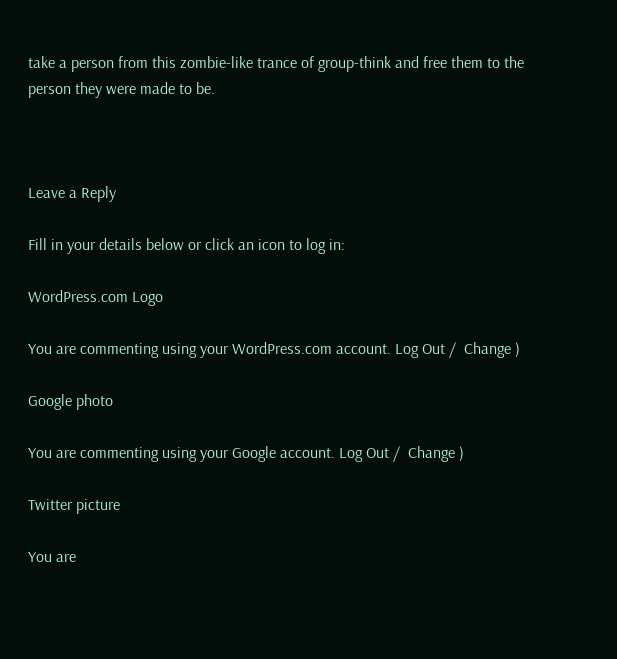take a person from this zombie-like trance of group-think and free them to the person they were made to be.



Leave a Reply

Fill in your details below or click an icon to log in:

WordPress.com Logo

You are commenting using your WordPress.com account. Log Out /  Change )

Google photo

You are commenting using your Google account. Log Out /  Change )

Twitter picture

You are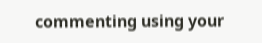commenting using your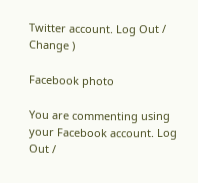Twitter account. Log Out /  Change )

Facebook photo

You are commenting using your Facebook account. Log Out /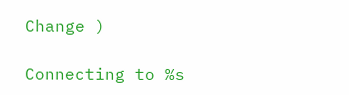Change )

Connecting to %s